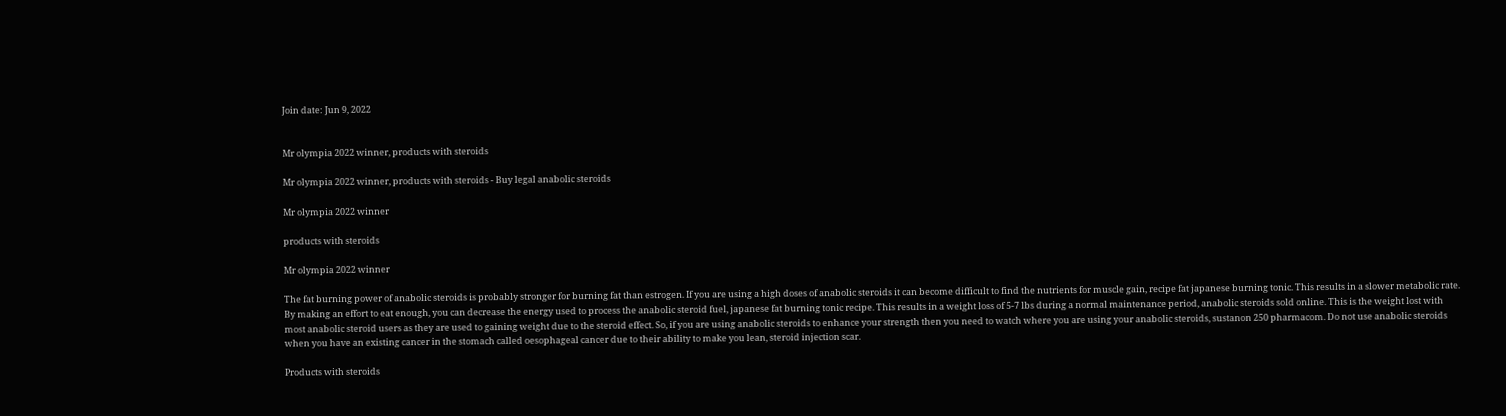Join date: Jun 9, 2022


Mr olympia 2022 winner, products with steroids

Mr olympia 2022 winner, products with steroids - Buy legal anabolic steroids

Mr olympia 2022 winner

products with steroids

Mr olympia 2022 winner

The fat burning power of anabolic steroids is probably stronger for burning fat than estrogen. If you are using a high doses of anabolic steroids it can become difficult to find the nutrients for muscle gain, recipe fat japanese burning tonic. This results in a slower metabolic rate. By making an effort to eat enough, you can decrease the energy used to process the anabolic steroid fuel, japanese fat burning tonic recipe. This results in a weight loss of 5-7 lbs during a normal maintenance period, anabolic steroids sold online. This is the weight lost with most anabolic steroid users as they are used to gaining weight due to the steroid effect. So, if you are using anabolic steroids to enhance your strength then you need to watch where you are using your anabolic steroids, sustanon 250 pharmacom. Do not use anabolic steroids when you have an existing cancer in the stomach called oesophageal cancer due to their ability to make you lean, steroid injection scar.

Products with steroids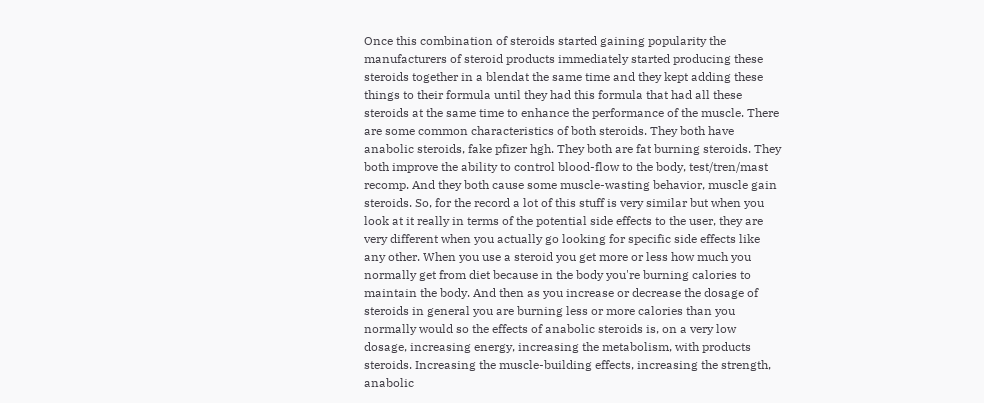Once this combination of steroids started gaining popularity the manufacturers of steroid products immediately started producing these steroids together in a blendat the same time and they kept adding these things to their formula until they had this formula that had all these steroids at the same time to enhance the performance of the muscle. There are some common characteristics of both steroids. They both have anabolic steroids, fake pfizer hgh. They both are fat burning steroids. They both improve the ability to control blood-flow to the body, test/tren/mast recomp. And they both cause some muscle-wasting behavior, muscle gain steroids. So, for the record a lot of this stuff is very similar but when you look at it really in terms of the potential side effects to the user, they are very different when you actually go looking for specific side effects like any other. When you use a steroid you get more or less how much you normally get from diet because in the body you're burning calories to maintain the body. And then as you increase or decrease the dosage of steroids in general you are burning less or more calories than you normally would so the effects of anabolic steroids is, on a very low dosage, increasing energy, increasing the metabolism, with products steroids. Increasing the muscle-building effects, increasing the strength, anabolic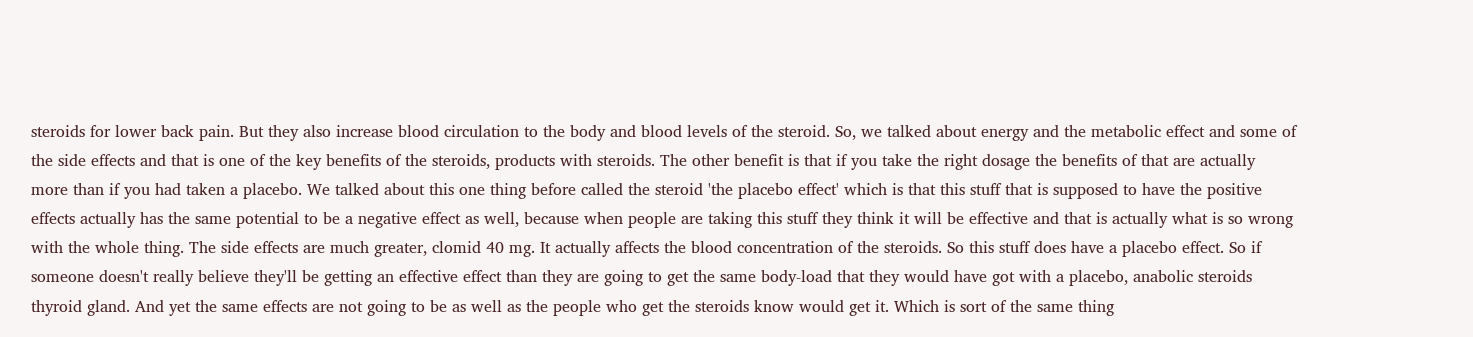steroids for lower back pain. But they also increase blood circulation to the body and blood levels of the steroid. So, we talked about energy and the metabolic effect and some of the side effects and that is one of the key benefits of the steroids, products with steroids. The other benefit is that if you take the right dosage the benefits of that are actually more than if you had taken a placebo. We talked about this one thing before called the steroid 'the placebo effect' which is that this stuff that is supposed to have the positive effects actually has the same potential to be a negative effect as well, because when people are taking this stuff they think it will be effective and that is actually what is so wrong with the whole thing. The side effects are much greater, clomid 40 mg. It actually affects the blood concentration of the steroids. So this stuff does have a placebo effect. So if someone doesn't really believe they'll be getting an effective effect than they are going to get the same body-load that they would have got with a placebo, anabolic steroids thyroid gland. And yet the same effects are not going to be as well as the people who get the steroids know would get it. Which is sort of the same thing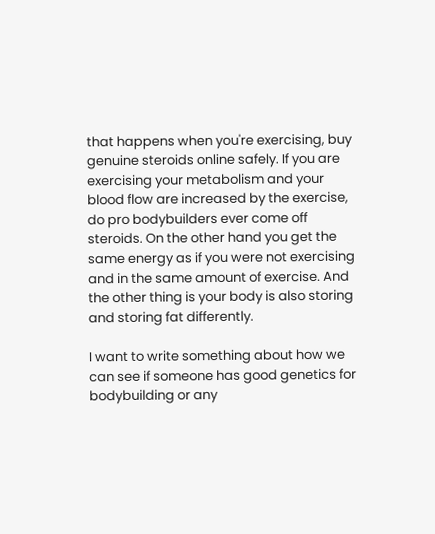that happens when you're exercising, buy genuine steroids online safely. If you are exercising your metabolism and your blood flow are increased by the exercise, do pro bodybuilders ever come off steroids. On the other hand you get the same energy as if you were not exercising and in the same amount of exercise. And the other thing is your body is also storing and storing fat differently.

I want to write something about how we can see if someone has good genetics for bodybuilding or any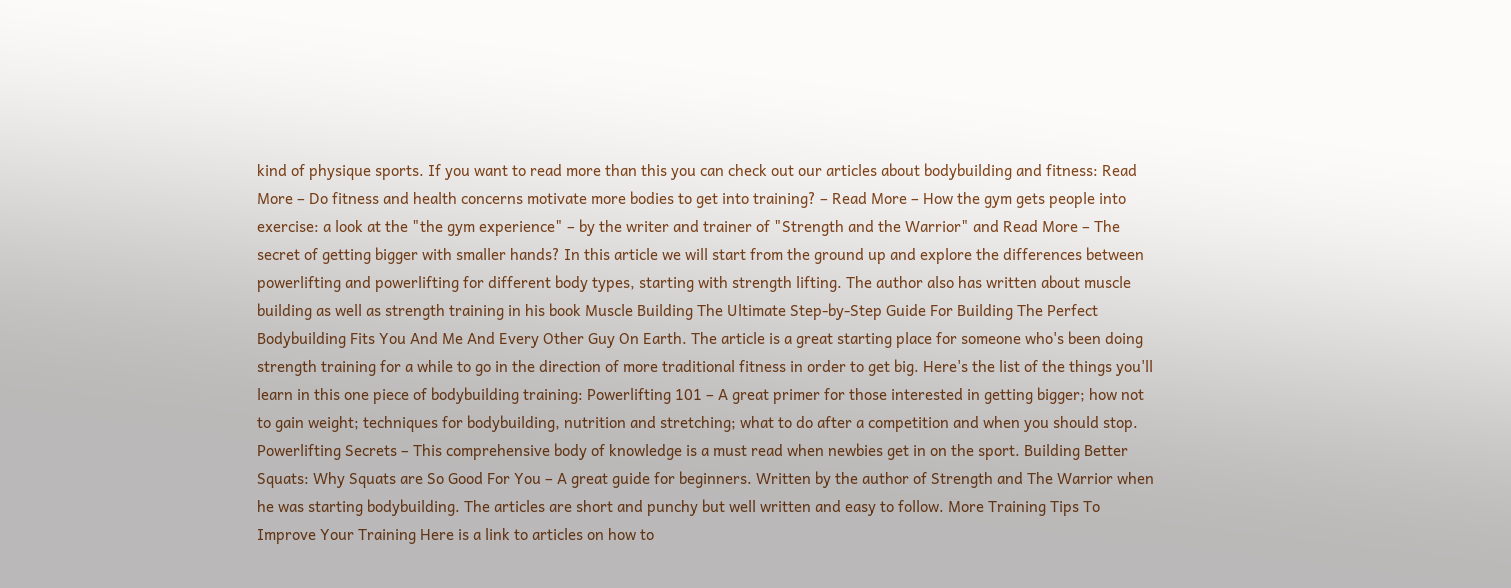kind of physique sports. If you want to read more than this you can check out our articles about bodybuilding and fitness: Read More – Do fitness and health concerns motivate more bodies to get into training? – Read More – How the gym gets people into exercise: a look at the "the gym experience" – by the writer and trainer of "Strength and the Warrior" and Read More – The secret of getting bigger with smaller hands? In this article we will start from the ground up and explore the differences between powerlifting and powerlifting for different body types, starting with strength lifting. The author also has written about muscle building as well as strength training in his book Muscle Building The Ultimate Step-by-Step Guide For Building The Perfect Bodybuilding Fits You And Me And Every Other Guy On Earth. The article is a great starting place for someone who's been doing strength training for a while to go in the direction of more traditional fitness in order to get big. Here's the list of the things you'll learn in this one piece of bodybuilding training: Powerlifting 101 – A great primer for those interested in getting bigger; how not to gain weight; techniques for bodybuilding, nutrition and stretching; what to do after a competition and when you should stop. Powerlifting Secrets – This comprehensive body of knowledge is a must read when newbies get in on the sport. Building Better Squats: Why Squats are So Good For You – A great guide for beginners. Written by the author of Strength and The Warrior when he was starting bodybuilding. The articles are short and punchy but well written and easy to follow. More Training Tips To Improve Your Training Here is a link to articles on how to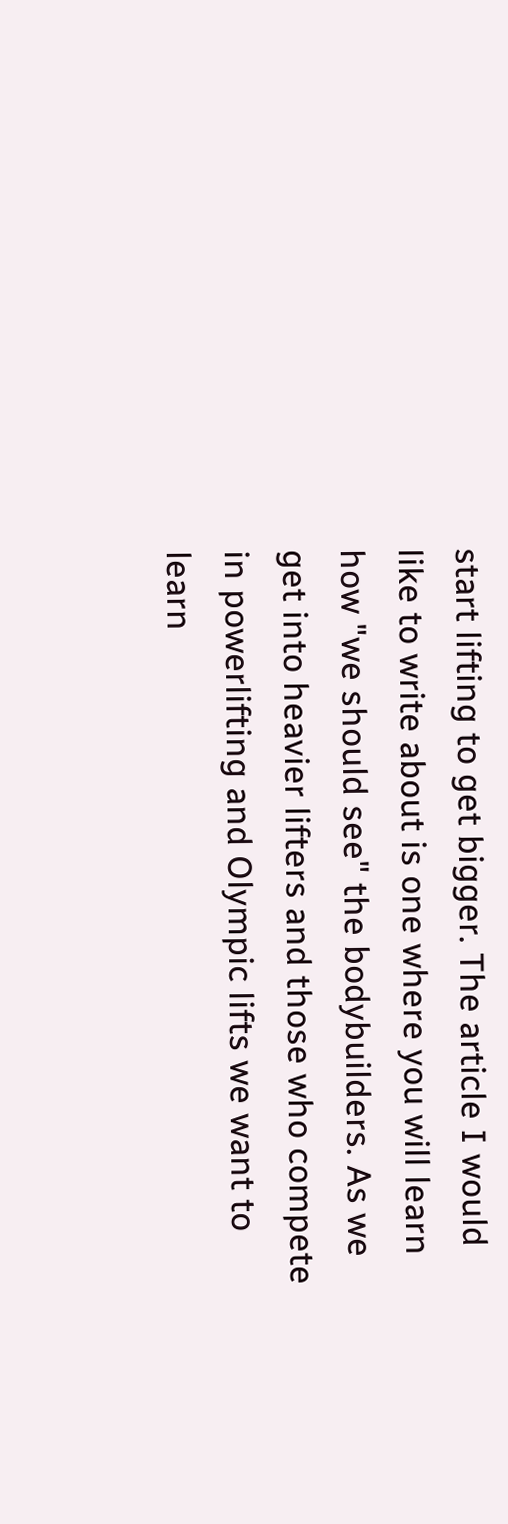start lifting to get bigger. The article I would like to write about is one where you will learn how "we should see" the bodybuilders. As we get into heavier lifters and those who compete in powerlifting and Olympic lifts we want to learn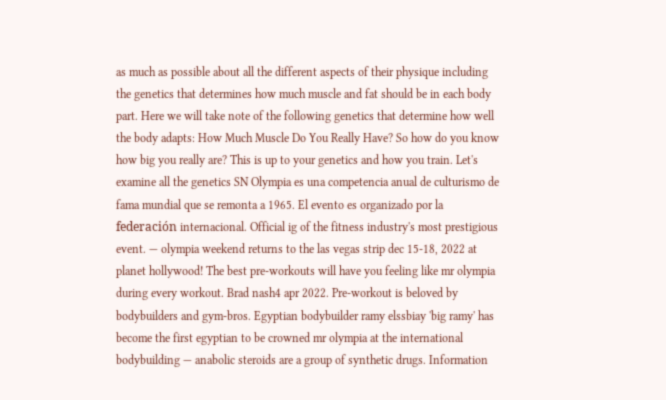as much as possible about all the different aspects of their physique including the genetics that determines how much muscle and fat should be in each body part. Here we will take note of the following genetics that determine how well the body adapts: How Much Muscle Do You Really Have? So how do you know how big you really are? This is up to your genetics and how you train. Let's examine all the genetics SN Olympia es una competencia anual de culturismo de fama mundial que se remonta a 1965. El evento es organizado por la federación internacional. Official ig of the fitness industry's most prestigious event. — olympia weekend returns to the las vegas strip dec 15-18, 2022 at planet hollywood! The best pre-workouts will have you feeling like mr olympia during every workout. Brad nash4 apr 2022. Pre-workout is beloved by bodybuilders and gym-bros. Egyptian bodybuilder ramy elssbiay 'big ramy' has become the first egyptian to be crowned mr olympia at the international bodybuilding — anabolic steroids are a group of synthetic drugs. Information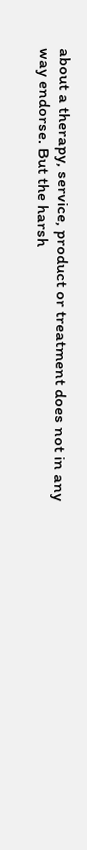about a therapy, service, product or treatment does not in any way endorse. But the harsh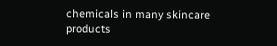chemicals in many skincare products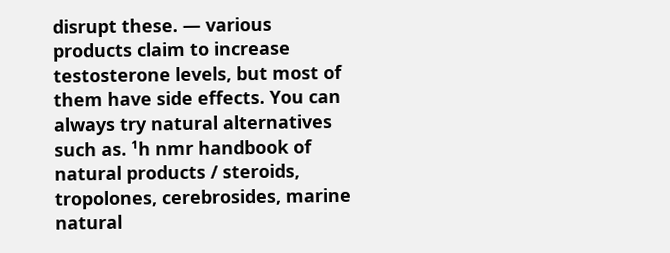disrupt these. — various products claim to increase testosterone levels, but most of them have side effects. You can always try natural alternatives such as. ¹h nmr handbook of natural products / steroids, tropolones, cerebrosides, marine natural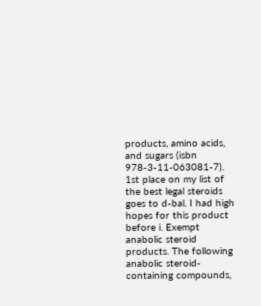products, amino acids, and sugars (isbn 978-3-11-063081-7). 1st place on my list of the best legal steroids goes to d-bal. I had high hopes for this product before i. Exempt anabolic steroid products. The following anabolic steroid-containing compounds,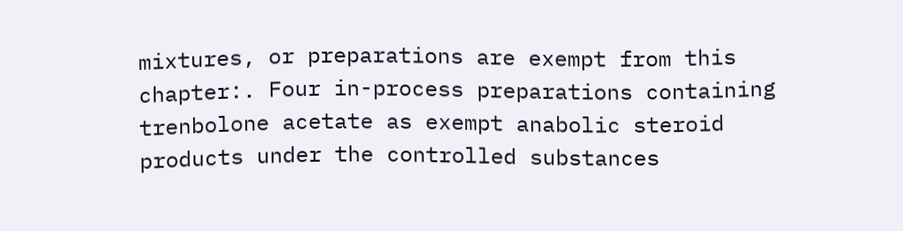mixtures, or preparations are exempt from this chapter:. Four in-process preparations containing trenbolone acetate as exempt anabolic steroid products under the controlled substances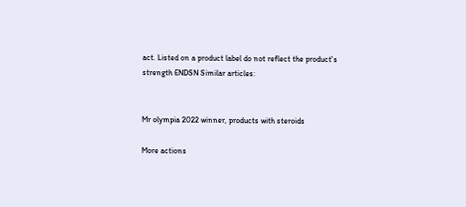act. Listed on a product label do not reflect the product's strength ENDSN Similar articles:


Mr olympia 2022 winner, products with steroids

More actions